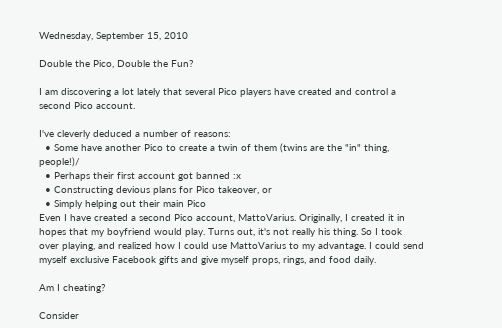Wednesday, September 15, 2010

Double the Pico, Double the Fun?

I am discovering a lot lately that several Pico players have created and control a second Pico account.

I've cleverly deduced a number of reasons:
  • Some have another Pico to create a twin of them (twins are the "in" thing, people!)/
  • Perhaps their first account got banned :x
  • Constructing devious plans for Pico takeover, or
  • Simply helping out their main Pico
Even I have created a second Pico account, MattoVarius. Originally, I created it in hopes that my boyfriend would play. Turns out, it's not really his thing. So I took over playing, and realized how I could use MattoVarius to my advantage. I could send myself exclusive Facebook gifts and give myself props, rings, and food daily.

Am I cheating?

Consider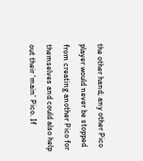the other hand; any other Pico player would never be stopped from creating another Pico for themselves and could also help out their 'main' Pico. If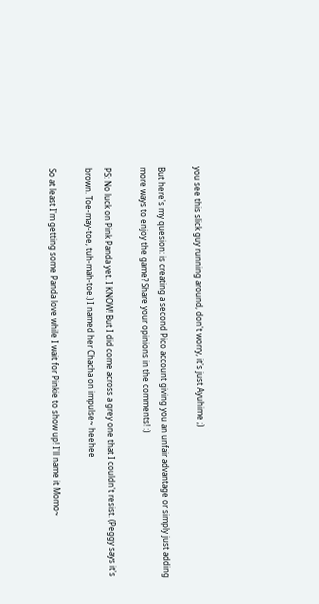you see this slick guy running around, don't worry, it's just Ayuhime ;)

But here's my quesion: is creating a second Pico account giving you an unfair advantage or simply just adding more ways to enjoy the game? Share your opinions in the comments! :)

PS: No luck on Pink Panda yet. I KNOW! But I did come across a grey one that I couldn't resist. (Peggy says it's brown. Toe-may-toe, tuh-mah-toe.) I named her Chacha on impulse~ heehee

So at least I'm getting some Panda love while I wait for Pinkie to show up! I'll name it Momo~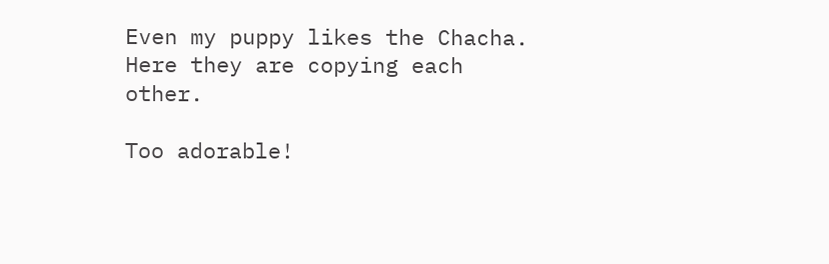Even my puppy likes the Chacha. Here they are copying each other.

Too adorable!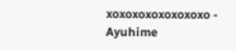xoxoxoxoxoxoxoxo - Ayuhime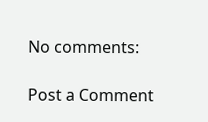No comments:

Post a Comment